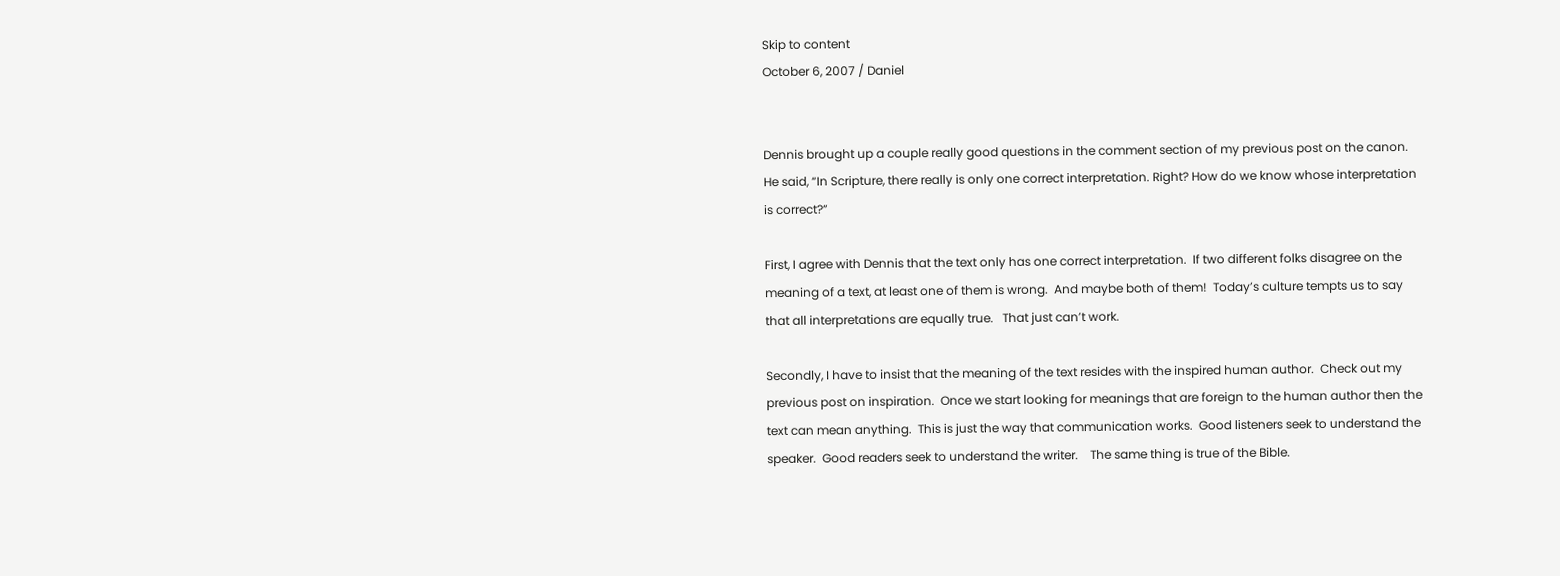Skip to content
October 6, 2007 / Daniel


Dennis brought up a couple really good questions in the comment section of my previous post on the canon.  He said, “In Scripture, there really is only one correct interpretation. Right? How do we know whose interpretation is correct?”

First, I agree with Dennis that the text only has one correct interpretation.  If two different folks disagree on the meaning of a text, at least one of them is wrong.  And maybe both of them!  Today’s culture tempts us to say that all interpretations are equally true.   That just can’t work.

Secondly, I have to insist that the meaning of the text resides with the inspired human author.  Check out my previous post on inspiration.  Once we start looking for meanings that are foreign to the human author then the text can mean anything.  This is just the way that communication works.  Good listeners seek to understand the speaker.  Good readers seek to understand the writer.    The same thing is true of the Bible.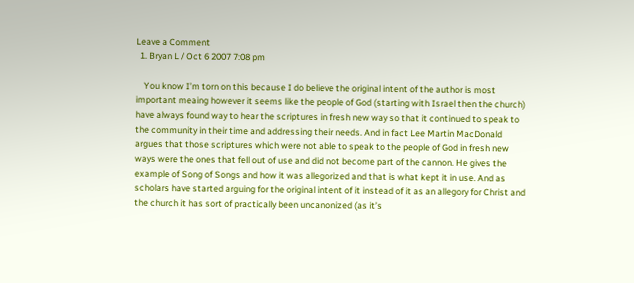Leave a Comment
  1. Bryan L / Oct 6 2007 7:08 pm

    You know I’m torn on this because I do believe the original intent of the author is most important meaing however it seems like the people of God (starting with Israel then the church) have always found way to hear the scriptures in fresh new way so that it continued to speak to the community in their time and addressing their needs. And in fact Lee Martin MacDonald argues that those scriptures which were not able to speak to the people of God in fresh new ways were the ones that fell out of use and did not become part of the cannon. He gives the example of Song of Songs and how it was allegorized and that is what kept it in use. And as scholars have started arguing for the original intent of it instead of it as an allegory for Christ and the church it has sort of practically been uncanonized (as it’s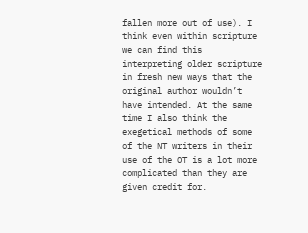fallen more out of use). I think even within scripture we can find this interpreting older scripture in fresh new ways that the original author wouldn’t have intended. At the same time I also think the exegetical methods of some of the NT writers in their use of the OT is a lot more complicated than they are given credit for.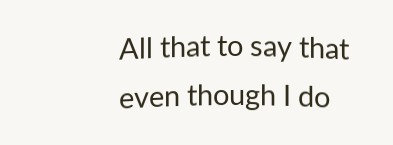All that to say that even though I do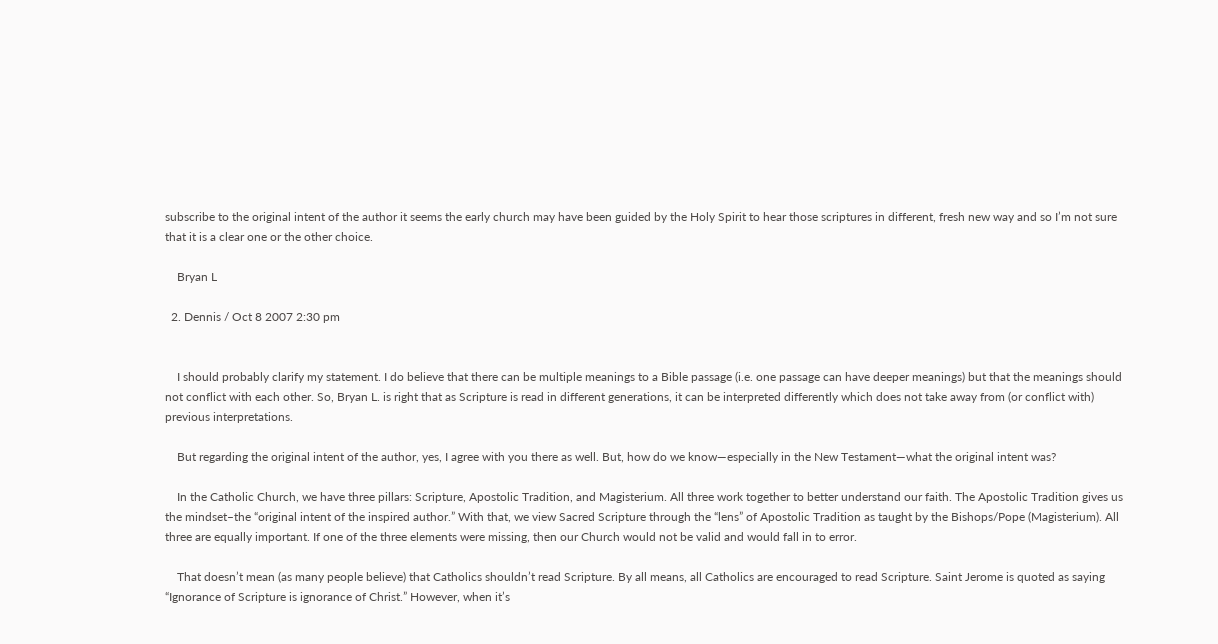subscribe to the original intent of the author it seems the early church may have been guided by the Holy Spirit to hear those scriptures in different, fresh new way and so I’m not sure that it is a clear one or the other choice.

    Bryan L

  2. Dennis / Oct 8 2007 2:30 pm


    I should probably clarify my statement. I do believe that there can be multiple meanings to a Bible passage (i.e. one passage can have deeper meanings) but that the meanings should not conflict with each other. So, Bryan L. is right that as Scripture is read in different generations, it can be interpreted differently which does not take away from (or conflict with) previous interpretations.

    But regarding the original intent of the author, yes, I agree with you there as well. But, how do we know—especially in the New Testament—what the original intent was?

    In the Catholic Church, we have three pillars: Scripture, Apostolic Tradition, and Magisterium. All three work together to better understand our faith. The Apostolic Tradition gives us the mindset–the “original intent of the inspired author.” With that, we view Sacred Scripture through the “lens” of Apostolic Tradition as taught by the Bishops/Pope (Magisterium). All three are equally important. If one of the three elements were missing, then our Church would not be valid and would fall in to error.

    That doesn’t mean (as many people believe) that Catholics shouldn’t read Scripture. By all means, all Catholics are encouraged to read Scripture. Saint Jerome is quoted as saying “Ignorance of Scripture is ignorance of Christ.” However, when it’s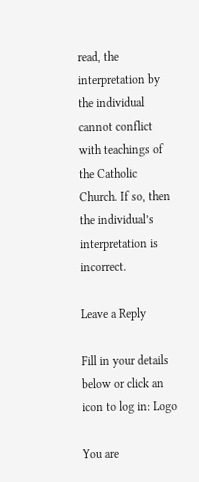read, the interpretation by the individual cannot conflict with teachings of the Catholic Church. If so, then the individual’s interpretation is incorrect.

Leave a Reply

Fill in your details below or click an icon to log in: Logo

You are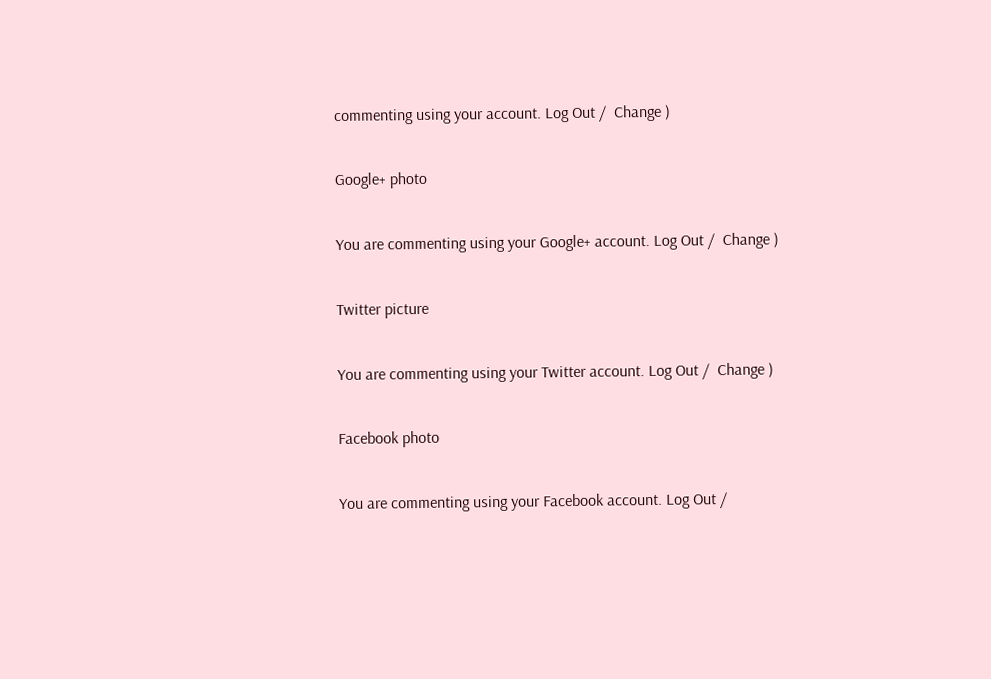commenting using your account. Log Out /  Change )

Google+ photo

You are commenting using your Google+ account. Log Out /  Change )

Twitter picture

You are commenting using your Twitter account. Log Out /  Change )

Facebook photo

You are commenting using your Facebook account. Log Out /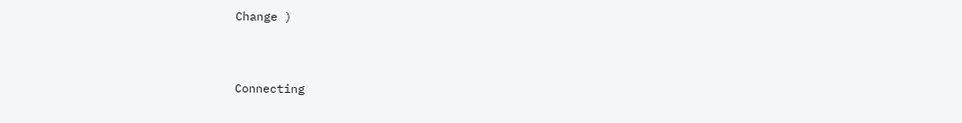Change )


Connecting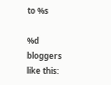to %s

%d bloggers like this: